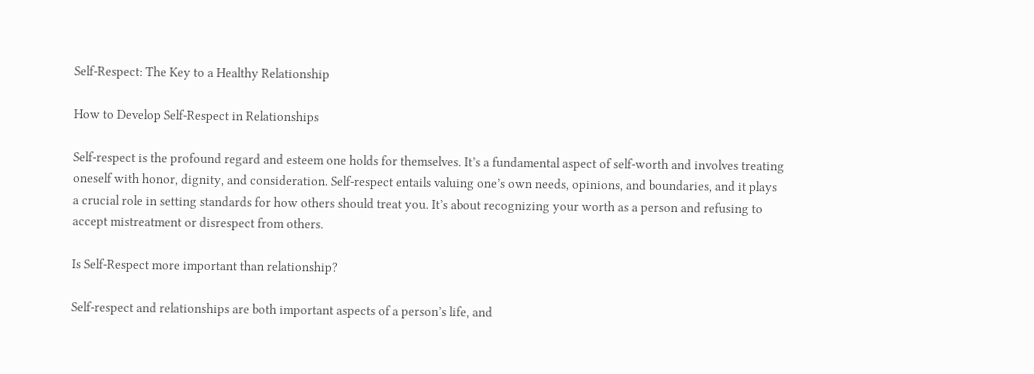Self-Respect: The Key to a Healthy Relationship

How to Develop Self-Respect in Relationships

Self-respect is the profound regard and esteem one holds for themselves. It’s a fundamental aspect of self-worth and involves treating oneself with honor, dignity, and consideration. Self-respect entails valuing one’s own needs, opinions, and boundaries, and it plays a crucial role in setting standards for how others should treat you. It’s about recognizing your worth as a person and refusing to accept mistreatment or disrespect from others.

Is Self-Respect more important than relationship?

Self-respect and relationships are both important aspects of a person’s life, and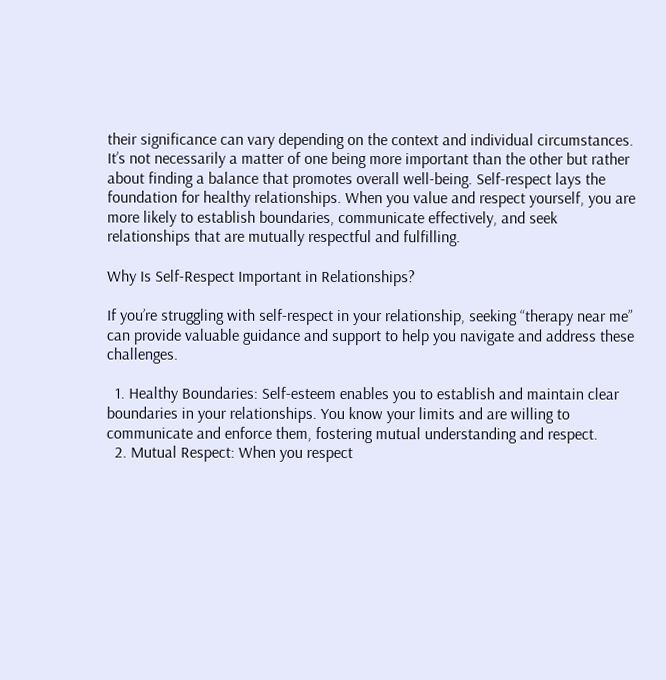their significance can vary depending on the context and individual circumstances. It’s not necessarily a matter of one being more important than the other but rather about finding a balance that promotes overall well-being. Self-respect lays the foundation for healthy relationships. When you value and respect yourself, you are more likely to establish boundaries, communicate effectively, and seek relationships that are mutually respectful and fulfilling.

Why Is Self-Respect Important in Relationships?

If you’re struggling with self-respect in your relationship, seeking “therapy near me” can provide valuable guidance and support to help you navigate and address these challenges.

  1. Healthy Boundaries: Self-esteem enables you to establish and maintain clear boundaries in your relationships. You know your limits and are willing to communicate and enforce them, fostering mutual understanding and respect.
  2. Mutual Respect: When you respect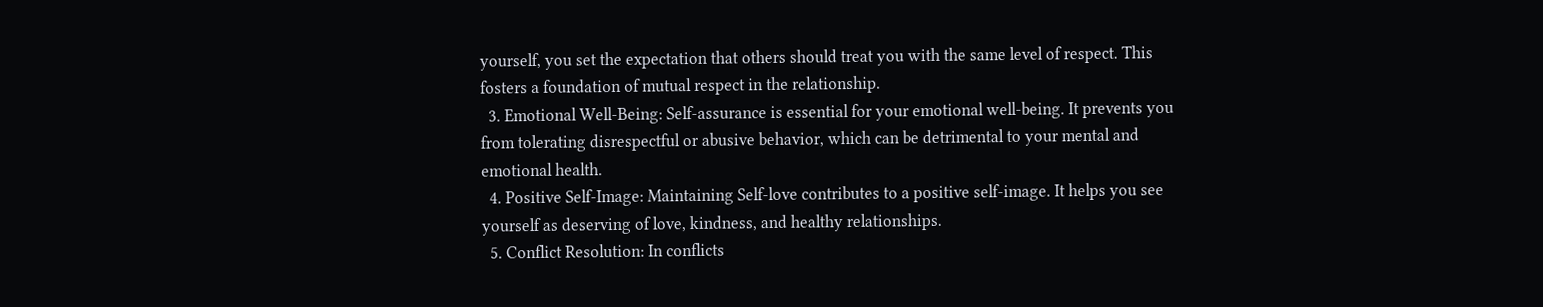yourself, you set the expectation that others should treat you with the same level of respect. This fosters a foundation of mutual respect in the relationship.
  3. Emotional Well-Being: Self-assurance is essential for your emotional well-being. It prevents you from tolerating disrespectful or abusive behavior, which can be detrimental to your mental and emotional health.
  4. Positive Self-Image: Maintaining Self-love contributes to a positive self-image. It helps you see yourself as deserving of love, kindness, and healthy relationships.
  5. Conflict Resolution: In conflicts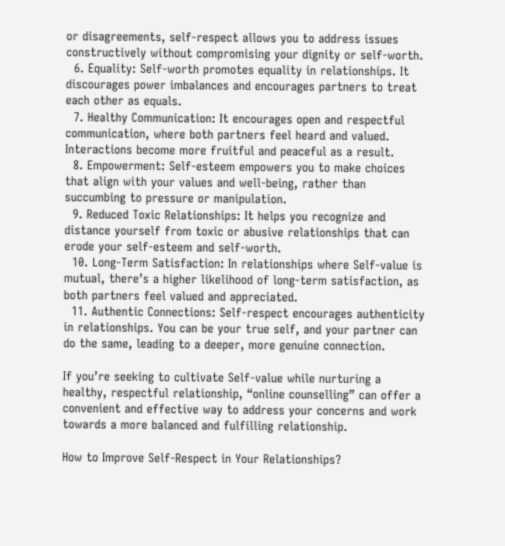or disagreements, self-respect allows you to address issues constructively without compromising your dignity or self-worth.
  6. Equality: Self-worth promotes equality in relationships. It discourages power imbalances and encourages partners to treat each other as equals.
  7. Healthy Communication: It encourages open and respectful communication, where both partners feel heard and valued. Interactions become more fruitful and peaceful as a result.
  8. Empowerment: Self-esteem empowers you to make choices that align with your values and well-being, rather than succumbing to pressure or manipulation.
  9. Reduced Toxic Relationships: It helps you recognize and distance yourself from toxic or abusive relationships that can erode your self-esteem and self-worth.
  10. Long-Term Satisfaction: In relationships where Self-value is mutual, there’s a higher likelihood of long-term satisfaction, as both partners feel valued and appreciated.
  11. Authentic Connections: Self-respect encourages authenticity in relationships. You can be your true self, and your partner can do the same, leading to a deeper, more genuine connection.

If you’re seeking to cultivate Self-value while nurturing a healthy, respectful relationship, “online counselling” can offer a convenient and effective way to address your concerns and work towards a more balanced and fulfilling relationship.

How to Improve Self-Respect in Your Relationships?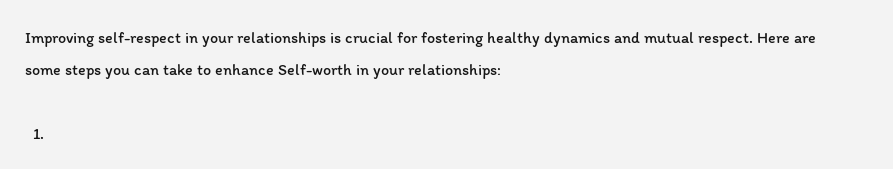Improving self-respect in your relationships is crucial for fostering healthy dynamics and mutual respect. Here are some steps you can take to enhance Self-worth in your relationships:

  1.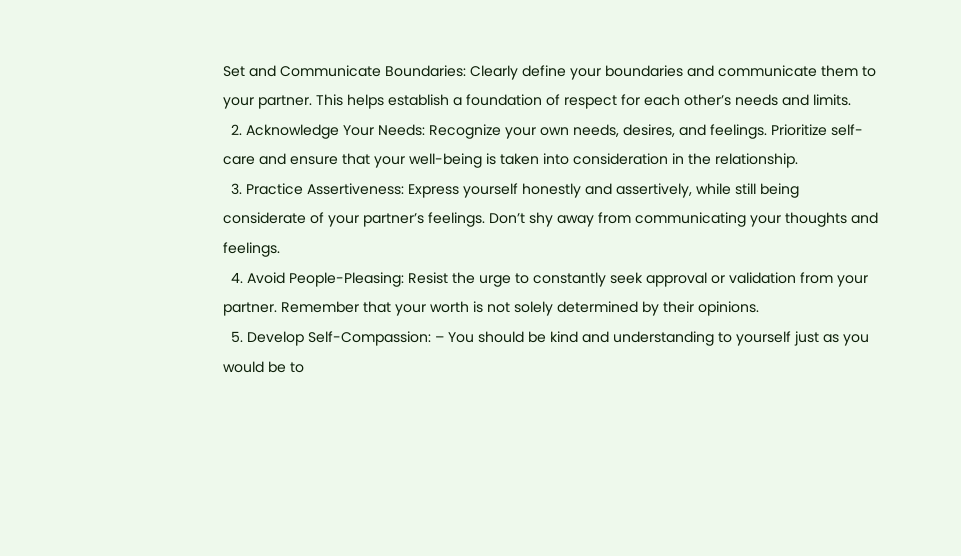Set and Communicate Boundaries: Clearly define your boundaries and communicate them to your partner. This helps establish a foundation of respect for each other’s needs and limits.
  2. Acknowledge Your Needs: Recognize your own needs, desires, and feelings. Prioritize self-care and ensure that your well-being is taken into consideration in the relationship.
  3. Practice Assertiveness: Express yourself honestly and assertively, while still being considerate of your partner’s feelings. Don’t shy away from communicating your thoughts and feelings.
  4. Avoid People-Pleasing: Resist the urge to constantly seek approval or validation from your partner. Remember that your worth is not solely determined by their opinions.
  5. Develop Self-Compassion: – You should be kind and understanding to yourself just as you would be to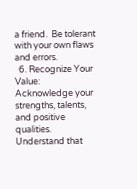a friend.  Be tolerant with your own flaws and errors.
  6. Recognize Your Value: Acknowledge your strengths, talents, and positive qualities. Understand that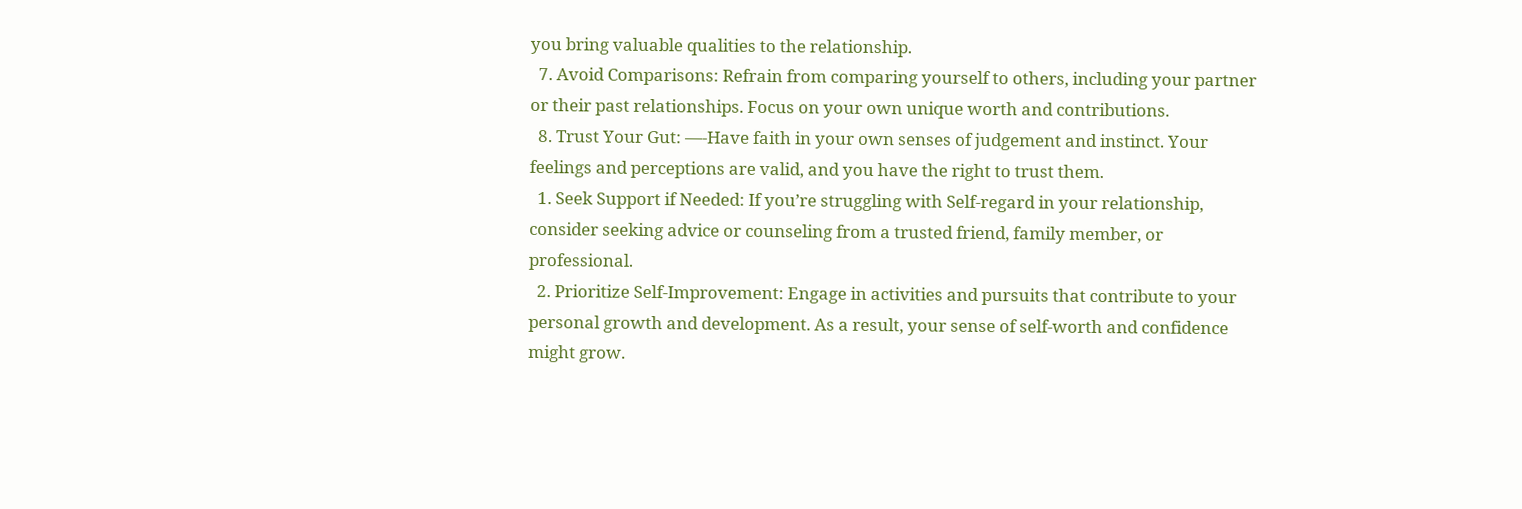you bring valuable qualities to the relationship.
  7. Avoid Comparisons: Refrain from comparing yourself to others, including your partner or their past relationships. Focus on your own unique worth and contributions.
  8. Trust Your Gut: —-Have faith in your own senses of judgement and instinct. Your  feelings and perceptions are valid, and you have the right to trust them.
  1. Seek Support if Needed: If you’re struggling with Self-regard in your relationship, consider seeking advice or counseling from a trusted friend, family member, or professional.
  2. Prioritize Self-Improvement: Engage in activities and pursuits that contribute to your personal growth and development. As a result, your sense of self-worth and confidence might grow.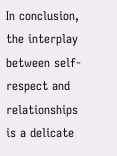In conclusion, the interplay between self-respect and relationships is a delicate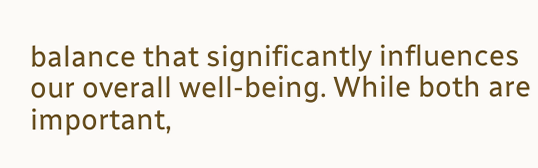balance that significantly influences our overall well-being. While both are important,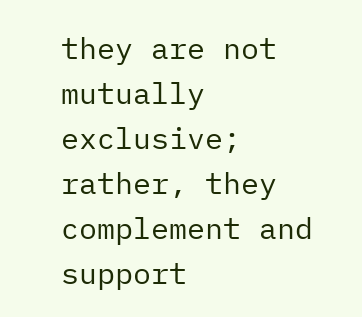they are not mutually exclusive; rather, they complement and support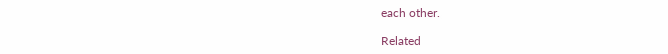each other.

Related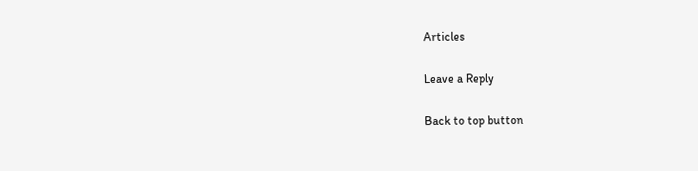Articles

Leave a Reply

Back to top button